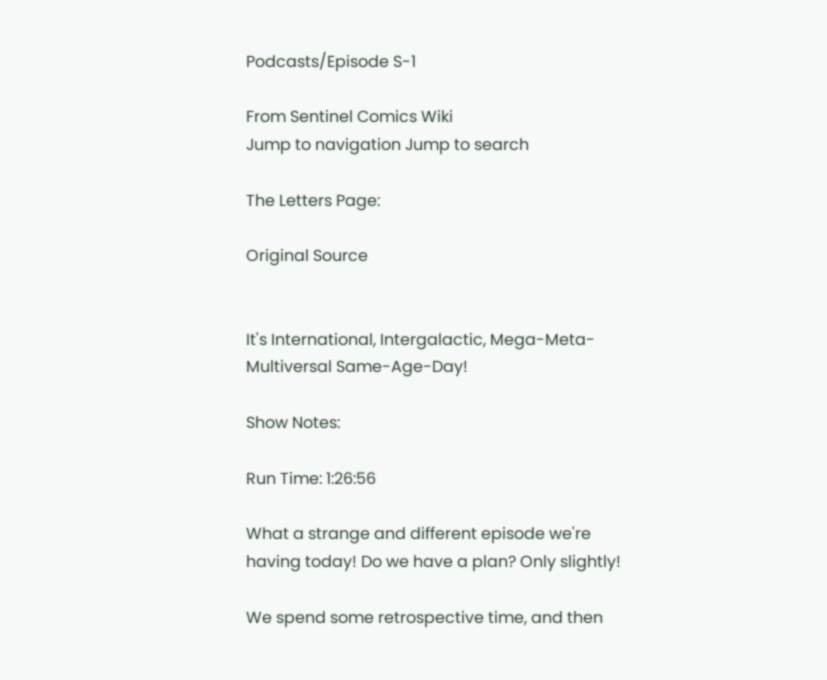Podcasts/Episode S-1

From Sentinel Comics Wiki
Jump to navigation Jump to search

The Letters Page:

Original Source


It's International, Intergalactic, Mega-Meta-Multiversal Same-Age-Day!

Show Notes:

Run Time: 1:26:56

What a strange and different episode we're having today! Do we have a plan? Only slightly!

We spend some retrospective time, and then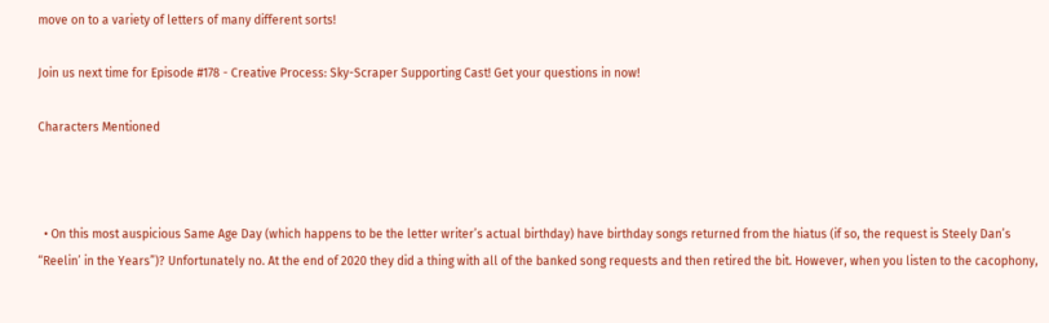move on to a variety of letters of many different sorts!

Join us next time for Episode #178 - Creative Process: Sky-Scraper Supporting Cast! Get your questions in now!

Characters Mentioned



  • On this most auspicious Same Age Day (which happens to be the letter writer’s actual birthday) have birthday songs returned from the hiatus (if so, the request is Steely Dan’s “Reelin’ in the Years”)? Unfortunately no. At the end of 2020 they did a thing with all of the banked song requests and then retired the bit. However, when you listen to the cacophony,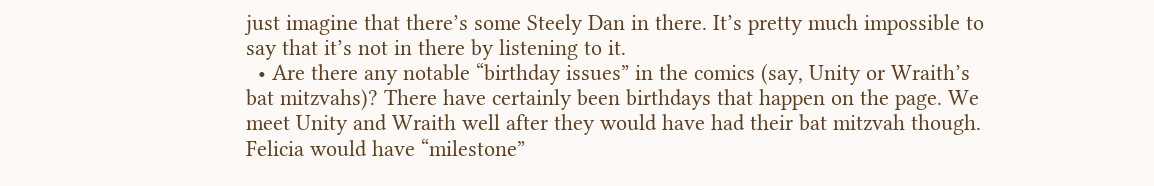just imagine that there’s some Steely Dan in there. It’s pretty much impossible to say that it’s not in there by listening to it.
  • Are there any notable “birthday issues” in the comics (say, Unity or Wraith’s bat mitzvahs)? There have certainly been birthdays that happen on the page. We meet Unity and Wraith well after they would have had their bat mitzvah though. Felicia would have “milestone”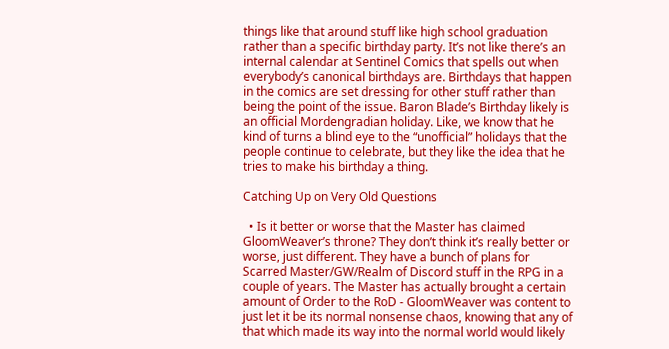things like that around stuff like high school graduation rather than a specific birthday party. It’s not like there’s an internal calendar at Sentinel Comics that spells out when everybody’s canonical birthdays are. Birthdays that happen in the comics are set dressing for other stuff rather than being the point of the issue. Baron Blade’s Birthday likely is an official Mordengradian holiday. Like, we know that he kind of turns a blind eye to the “unofficial” holidays that the people continue to celebrate, but they like the idea that he tries to make his birthday a thing.

Catching Up on Very Old Questions

  • Is it better or worse that the Master has claimed GloomWeaver’s throne? They don’t think it’s really better or worse, just different. They have a bunch of plans for Scarred Master/GW/Realm of Discord stuff in the RPG in a couple of years. The Master has actually brought a certain amount of Order to the RoD - GloomWeaver was content to just let it be its normal nonsense chaos, knowing that any of that which made its way into the normal world would likely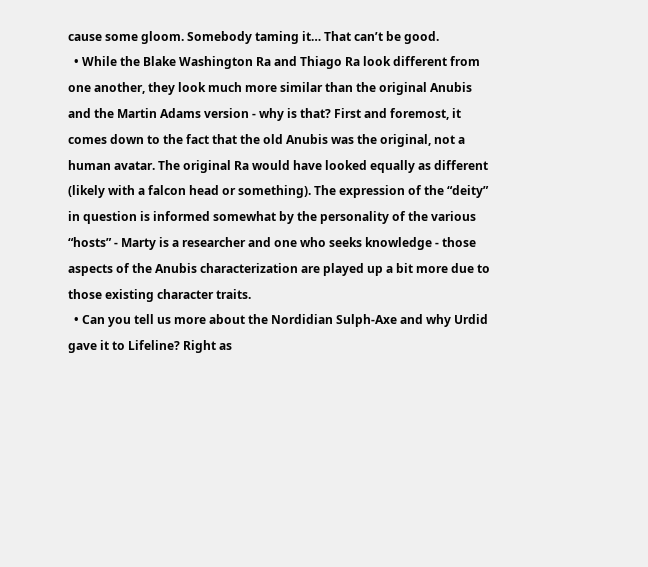cause some gloom. Somebody taming it… That can’t be good.
  • While the Blake Washington Ra and Thiago Ra look different from one another, they look much more similar than the original Anubis and the Martin Adams version - why is that? First and foremost, it comes down to the fact that the old Anubis was the original, not a human avatar. The original Ra would have looked equally as different (likely with a falcon head or something). The expression of the “deity” in question is informed somewhat by the personality of the various “hosts” - Marty is a researcher and one who seeks knowledge - those aspects of the Anubis characterization are played up a bit more due to those existing character traits.
  • Can you tell us more about the Nordidian Sulph-Axe and why Urdid gave it to Lifeline? Right as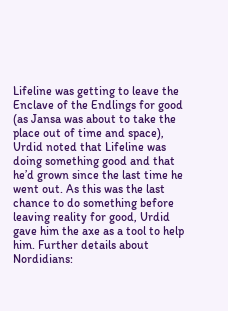Lifeline was getting to leave the Enclave of the Endlings for good (as Jansa was about to take the place out of time and space), Urdid noted that Lifeline was doing something good and that he’d grown since the last time he went out. As this was the last chance to do something before leaving reality for good, Urdid gave him the axe as a tool to help him. Further details about Nordidians: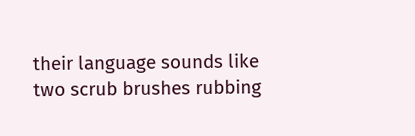their language sounds like two scrub brushes rubbing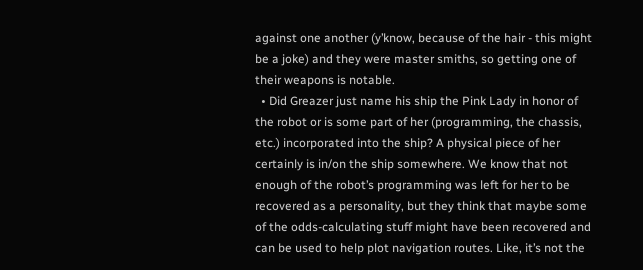against one another (y’know, because of the hair - this might be a joke) and they were master smiths, so getting one of their weapons is notable.
  • Did Greazer just name his ship the Pink Lady in honor of the robot or is some part of her (programming, the chassis, etc.) incorporated into the ship? A physical piece of her certainly is in/on the ship somewhere. We know that not enough of the robot’s programming was left for her to be recovered as a personality, but they think that maybe some of the odds-calculating stuff might have been recovered and can be used to help plot navigation routes. Like, it’s not the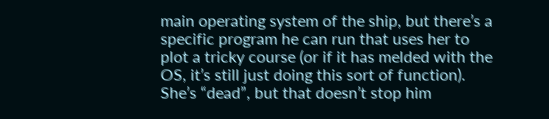main operating system of the ship, but there’s a specific program he can run that uses her to plot a tricky course (or if it has melded with the OS, it’s still just doing this sort of function). She’s “dead”, but that doesn’t stop him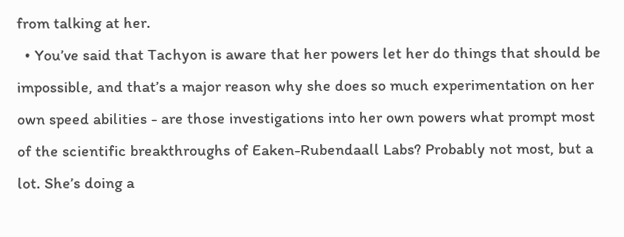from talking at her.
  • You’ve said that Tachyon is aware that her powers let her do things that should be impossible, and that’s a major reason why she does so much experimentation on her own speed abilities - are those investigations into her own powers what prompt most of the scientific breakthroughs of Eaken-Rubendaall Labs? Probably not most, but a lot. She’s doing a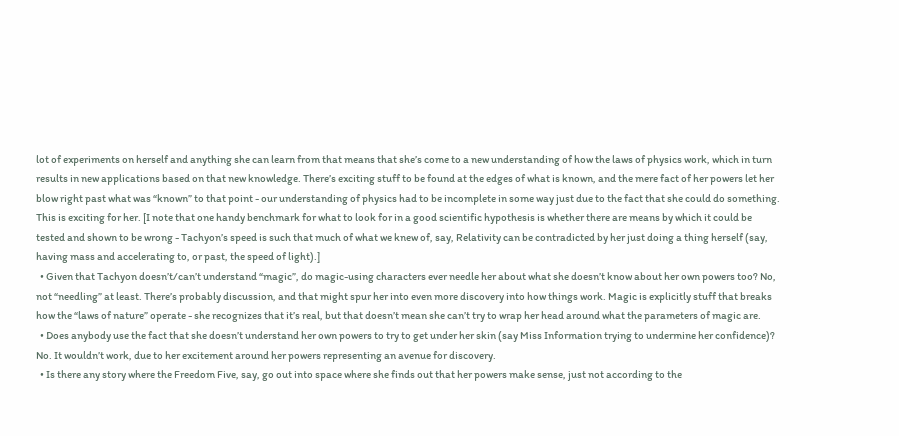lot of experiments on herself and anything she can learn from that means that she’s come to a new understanding of how the laws of physics work, which in turn results in new applications based on that new knowledge. There’s exciting stuff to be found at the edges of what is known, and the mere fact of her powers let her blow right past what was “known” to that point - our understanding of physics had to be incomplete in some way just due to the fact that she could do something. This is exciting for her. [I note that one handy benchmark for what to look for in a good scientific hypothesis is whether there are means by which it could be tested and shown to be wrong - Tachyon’s speed is such that much of what we knew of, say, Relativity can be contradicted by her just doing a thing herself (say, having mass and accelerating to, or past, the speed of light).]
  • Given that Tachyon doesn’t/can’t understand “magic”, do magic-using characters ever needle her about what she doesn’t know about her own powers too? No, not “needling” at least. There’s probably discussion, and that might spur her into even more discovery into how things work. Magic is explicitly stuff that breaks how the “laws of nature” operate - she recognizes that it’s real, but that doesn’t mean she can’t try to wrap her head around what the parameters of magic are.
  • Does anybody use the fact that she doesn’t understand her own powers to try to get under her skin (say Miss Information trying to undermine her confidence)? No. It wouldn’t work, due to her excitement around her powers representing an avenue for discovery.
  • Is there any story where the Freedom Five, say, go out into space where she finds out that her powers make sense, just not according to the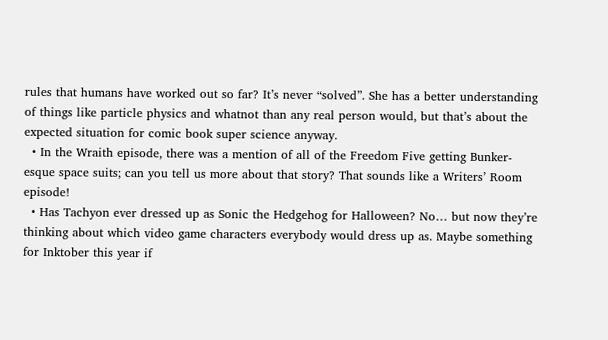rules that humans have worked out so far? It’s never “solved”. She has a better understanding of things like particle physics and whatnot than any real person would, but that’s about the expected situation for comic book super science anyway.
  • In the Wraith episode, there was a mention of all of the Freedom Five getting Bunker-esque space suits; can you tell us more about that story? That sounds like a Writers’ Room episode!
  • Has Tachyon ever dressed up as Sonic the Hedgehog for Halloween? No… but now they’re thinking about which video game characters everybody would dress up as. Maybe something for Inktober this year if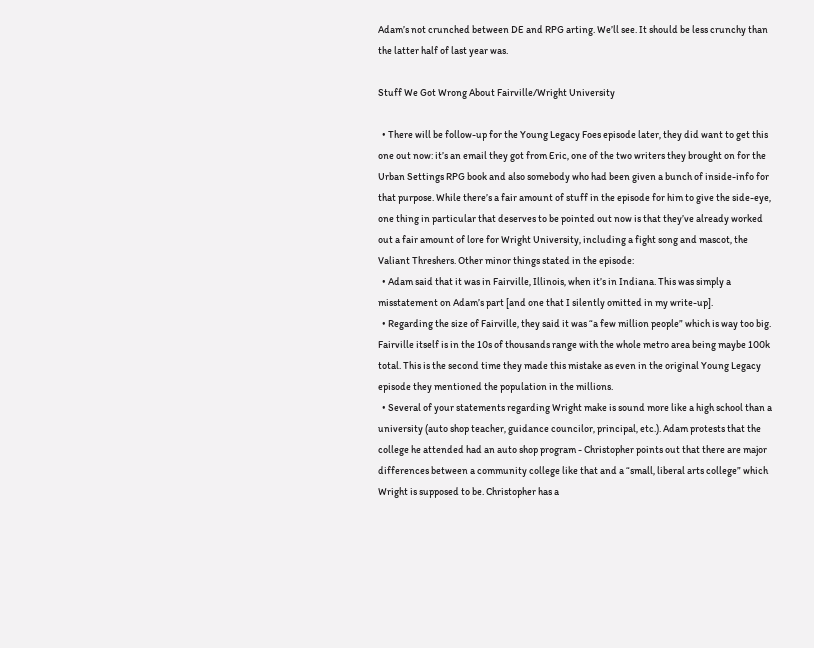Adam’s not crunched between DE and RPG arting. We’ll see. It should be less crunchy than the latter half of last year was.

Stuff We Got Wrong About Fairville/Wright University

  • There will be follow-up for the Young Legacy Foes episode later, they did want to get this one out now: it’s an email they got from Eric, one of the two writers they brought on for the Urban Settings RPG book and also somebody who had been given a bunch of inside-info for that purpose. While there’s a fair amount of stuff in the episode for him to give the side-eye, one thing in particular that deserves to be pointed out now is that they’ve already worked out a fair amount of lore for Wright University, including a fight song and mascot, the Valiant Threshers. Other minor things stated in the episode:
  • Adam said that it was in Fairville, Illinois, when it’s in Indiana. This was simply a misstatement on Adam’s part [and one that I silently omitted in my write-up].
  • Regarding the size of Fairville, they said it was “a few million people” which is way too big. Fairville itself is in the 10s of thousands range with the whole metro area being maybe 100k total. This is the second time they made this mistake as even in the original Young Legacy episode they mentioned the population in the millions.
  • Several of your statements regarding Wright make is sound more like a high school than a university (auto shop teacher, guidance councilor, principal, etc.). Adam protests that the college he attended had an auto shop program - Christopher points out that there are major differences between a community college like that and a “small, liberal arts college” which Wright is supposed to be. Christopher has a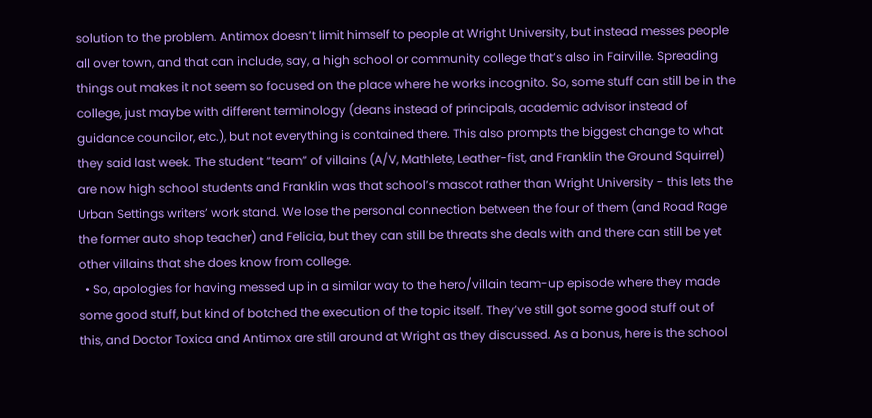solution to the problem. Antimox doesn’t limit himself to people at Wright University, but instead messes people all over town, and that can include, say, a high school or community college that’s also in Fairville. Spreading things out makes it not seem so focused on the place where he works incognito. So, some stuff can still be in the college, just maybe with different terminology (deans instead of principals, academic advisor instead of guidance councilor, etc.), but not everything is contained there. This also prompts the biggest change to what they said last week. The student “team” of villains (A/V, Mathlete, Leather-fist, and Franklin the Ground Squirrel) are now high school students and Franklin was that school’s mascot rather than Wright University - this lets the Urban Settings writers’ work stand. We lose the personal connection between the four of them (and Road Rage the former auto shop teacher) and Felicia, but they can still be threats she deals with and there can still be yet other villains that she does know from college.
  • So, apologies for having messed up in a similar way to the hero/villain team-up episode where they made some good stuff, but kind of botched the execution of the topic itself. They’ve still got some good stuff out of this, and Doctor Toxica and Antimox are still around at Wright as they discussed. As a bonus, here is the school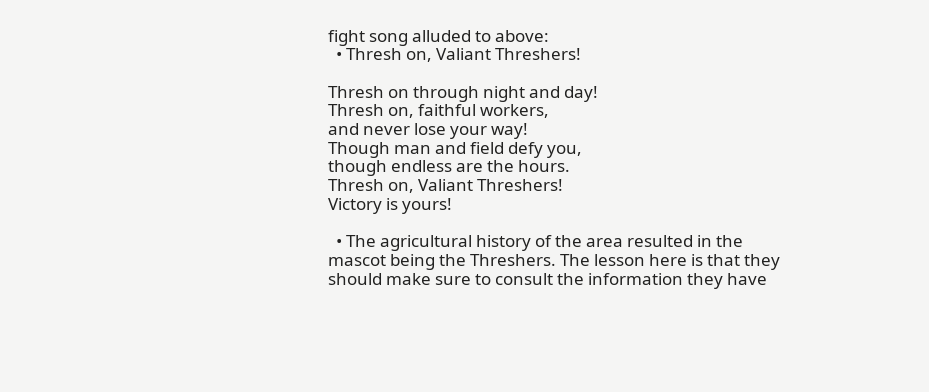fight song alluded to above:
  • Thresh on, Valiant Threshers!

Thresh on through night and day!
Thresh on, faithful workers,
and never lose your way!
Though man and field defy you,
though endless are the hours.
Thresh on, Valiant Threshers!
Victory is yours!

  • The agricultural history of the area resulted in the mascot being the Threshers. The lesson here is that they should make sure to consult the information they have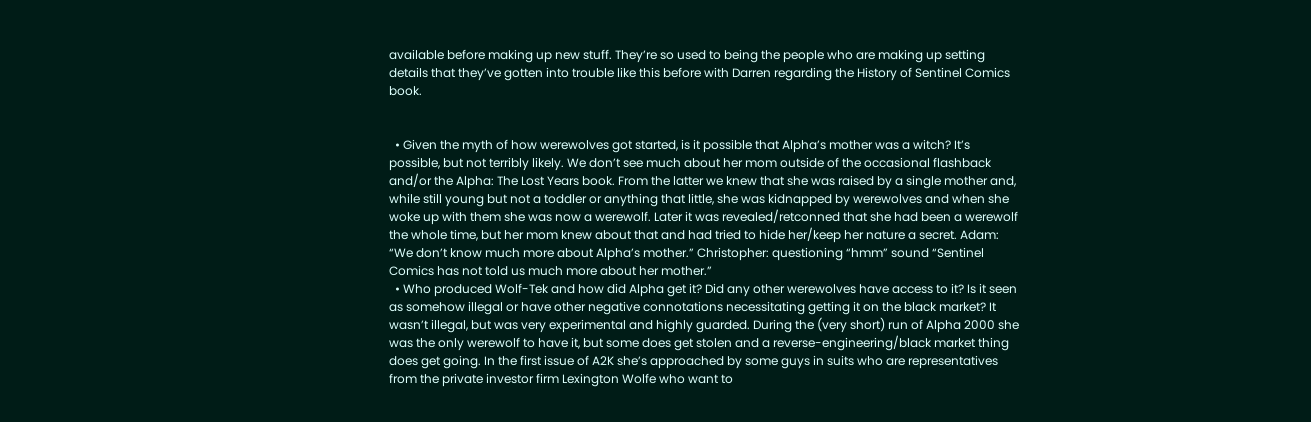available before making up new stuff. They’re so used to being the people who are making up setting details that they’ve gotten into trouble like this before with Darren regarding the History of Sentinel Comics book.


  • Given the myth of how werewolves got started, is it possible that Alpha’s mother was a witch? It’s possible, but not terribly likely. We don’t see much about her mom outside of the occasional flashback and/or the Alpha: The Lost Years book. From the latter we knew that she was raised by a single mother and, while still young but not a toddler or anything that little, she was kidnapped by werewolves and when she woke up with them she was now a werewolf. Later it was revealed/retconned that she had been a werewolf the whole time, but her mom knew about that and had tried to hide her/keep her nature a secret. Adam: “We don’t know much more about Alpha’s mother.” Christopher: questioning “hmm” sound “Sentinel Comics has not told us much more about her mother.”
  • Who produced Wolf-Tek and how did Alpha get it? Did any other werewolves have access to it? Is it seen as somehow illegal or have other negative connotations necessitating getting it on the black market? It wasn’t illegal, but was very experimental and highly guarded. During the (very short) run of Alpha 2000 she was the only werewolf to have it, but some does get stolen and a reverse-engineering/black market thing does get going. In the first issue of A2K she’s approached by some guys in suits who are representatives from the private investor firm Lexington Wolfe who want to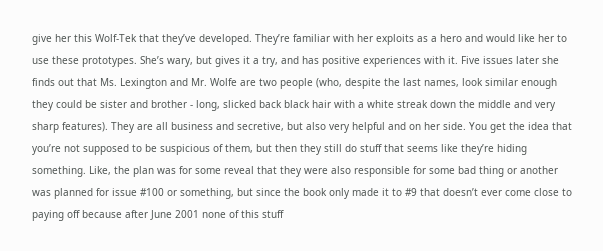give her this Wolf-Tek that they’ve developed. They’re familiar with her exploits as a hero and would like her to use these prototypes. She’s wary, but gives it a try, and has positive experiences with it. Five issues later she finds out that Ms. Lexington and Mr. Wolfe are two people (who, despite the last names, look similar enough they could be sister and brother - long, slicked back black hair with a white streak down the middle and very sharp features). They are all business and secretive, but also very helpful and on her side. You get the idea that you’re not supposed to be suspicious of them, but then they still do stuff that seems like they’re hiding something. Like, the plan was for some reveal that they were also responsible for some bad thing or another was planned for issue #100 or something, but since the book only made it to #9 that doesn’t ever come close to paying off because after June 2001 none of this stuff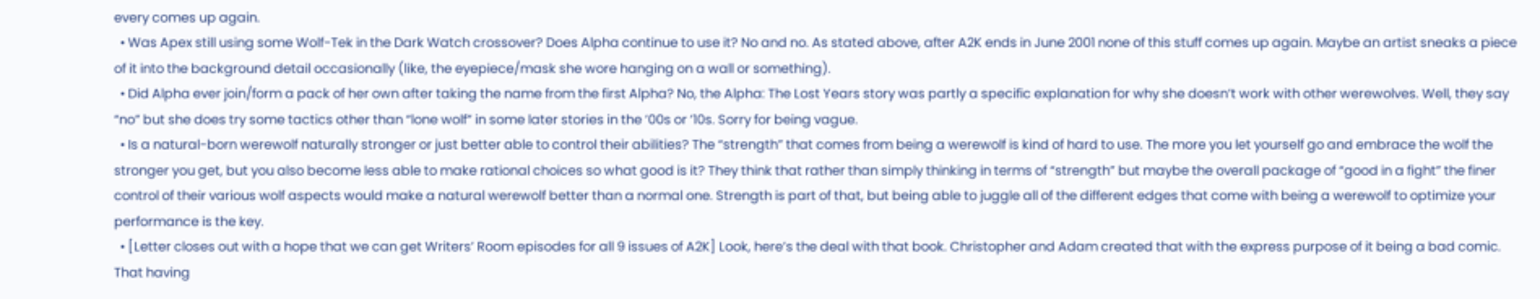every comes up again.
  • Was Apex still using some Wolf-Tek in the Dark Watch crossover? Does Alpha continue to use it? No and no. As stated above, after A2K ends in June 2001 none of this stuff comes up again. Maybe an artist sneaks a piece of it into the background detail occasionally (like, the eyepiece/mask she wore hanging on a wall or something).
  • Did Alpha ever join/form a pack of her own after taking the name from the first Alpha? No, the Alpha: The Lost Years story was partly a specific explanation for why she doesn’t work with other werewolves. Well, they say “no” but she does try some tactics other than “lone wolf” in some later stories in the ’00s or ’10s. Sorry for being vague.
  • Is a natural-born werewolf naturally stronger or just better able to control their abilities? The “strength” that comes from being a werewolf is kind of hard to use. The more you let yourself go and embrace the wolf the stronger you get, but you also become less able to make rational choices so what good is it? They think that rather than simply thinking in terms of “strength” but maybe the overall package of “good in a fight” the finer control of their various wolf aspects would make a natural werewolf better than a normal one. Strength is part of that, but being able to juggle all of the different edges that come with being a werewolf to optimize your performance is the key.
  • [Letter closes out with a hope that we can get Writers’ Room episodes for all 9 issues of A2K] Look, here’s the deal with that book. Christopher and Adam created that with the express purpose of it being a bad comic. That having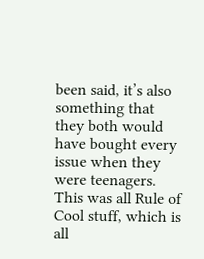been said, it’s also something that they both would have bought every issue when they were teenagers. This was all Rule of Cool stuff, which is all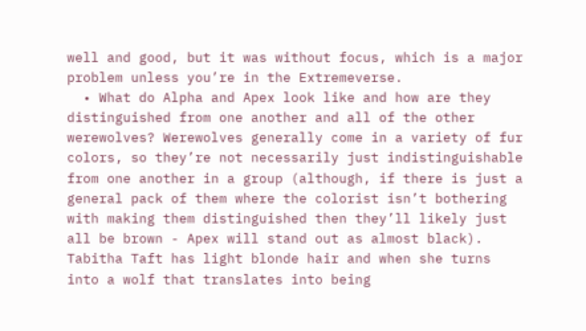well and good, but it was without focus, which is a major problem unless you’re in the Extremeverse.
  • What do Alpha and Apex look like and how are they distinguished from one another and all of the other werewolves? Werewolves generally come in a variety of fur colors, so they’re not necessarily just indistinguishable from one another in a group (although, if there is just a general pack of them where the colorist isn’t bothering with making them distinguished then they’ll likely just all be brown - Apex will stand out as almost black). Tabitha Taft has light blonde hair and when she turns into a wolf that translates into being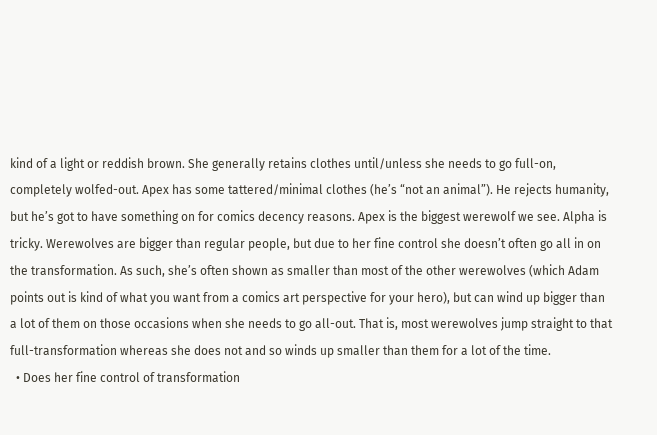kind of a light or reddish brown. She generally retains clothes until/unless she needs to go full-on, completely wolfed-out. Apex has some tattered/minimal clothes (he’s “not an animal”). He rejects humanity, but he’s got to have something on for comics decency reasons. Apex is the biggest werewolf we see. Alpha is tricky. Werewolves are bigger than regular people, but due to her fine control she doesn’t often go all in on the transformation. As such, she’s often shown as smaller than most of the other werewolves (which Adam points out is kind of what you want from a comics art perspective for your hero), but can wind up bigger than a lot of them on those occasions when she needs to go all-out. That is, most werewolves jump straight to that full-transformation whereas she does not and so winds up smaller than them for a lot of the time.
  • Does her fine control of transformation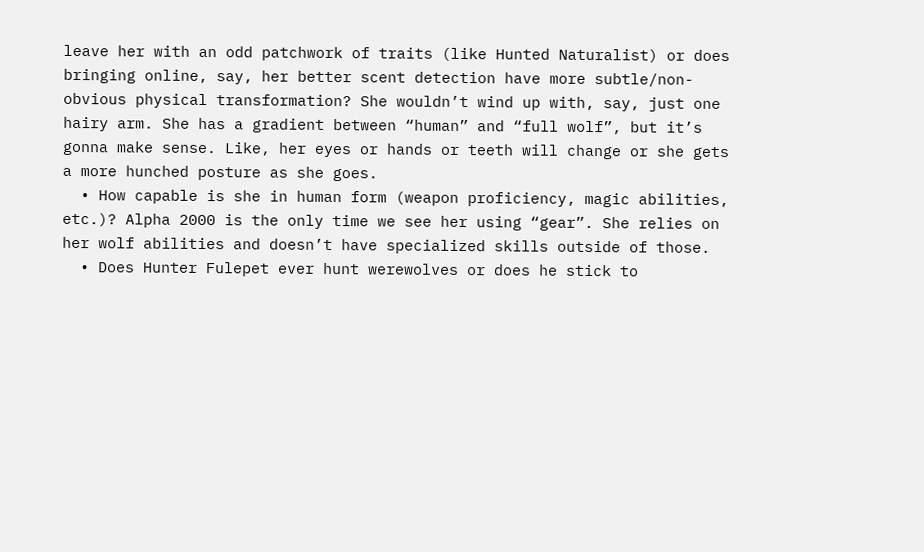leave her with an odd patchwork of traits (like Hunted Naturalist) or does bringing online, say, her better scent detection have more subtle/non-obvious physical transformation? She wouldn’t wind up with, say, just one hairy arm. She has a gradient between “human” and “full wolf”, but it’s gonna make sense. Like, her eyes or hands or teeth will change or she gets a more hunched posture as she goes.
  • How capable is she in human form (weapon proficiency, magic abilities, etc.)? Alpha 2000 is the only time we see her using “gear”. She relies on her wolf abilities and doesn’t have specialized skills outside of those.
  • Does Hunter Fulepet ever hunt werewolves or does he stick to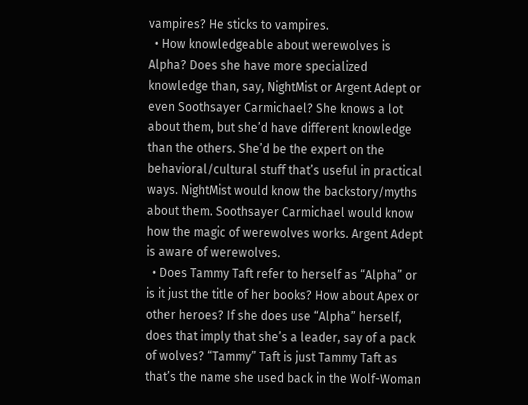vampires? He sticks to vampires.
  • How knowledgeable about werewolves is Alpha? Does she have more specialized knowledge than, say, NightMist or Argent Adept or even Soothsayer Carmichael? She knows a lot about them, but she’d have different knowledge than the others. She’d be the expert on the behavioral/cultural stuff that’s useful in practical ways. NightMist would know the backstory/myths about them. Soothsayer Carmichael would know how the magic of werewolves works. Argent Adept is aware of werewolves.
  • Does Tammy Taft refer to herself as “Alpha” or is it just the title of her books? How about Apex or other heroes? If she does use “Alpha” herself, does that imply that she’s a leader, say of a pack of wolves? “Tammy” Taft is just Tammy Taft as that’s the name she used back in the Wolf-Woman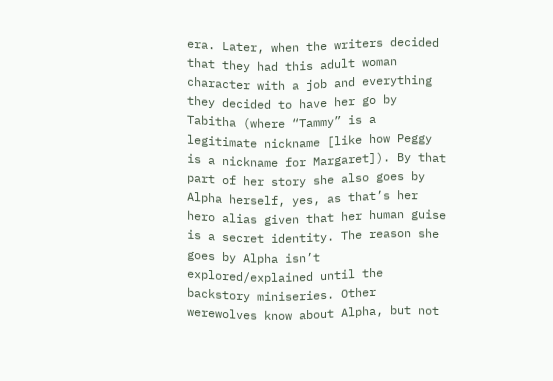era. Later, when the writers decided that they had this adult woman character with a job and everything they decided to have her go by Tabitha (where “Tammy” is a legitimate nickname [like how Peggy is a nickname for Margaret]). By that part of her story she also goes by Alpha herself, yes, as that’s her hero alias given that her human guise is a secret identity. The reason she goes by Alpha isn’t explored/explained until the backstory miniseries. Other werewolves know about Alpha, but not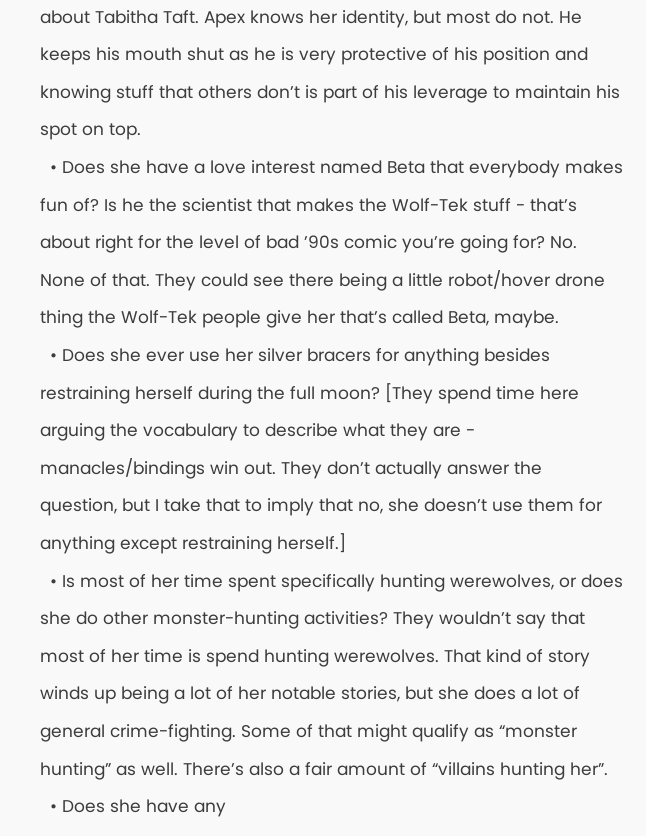about Tabitha Taft. Apex knows her identity, but most do not. He keeps his mouth shut as he is very protective of his position and knowing stuff that others don’t is part of his leverage to maintain his spot on top.
  • Does she have a love interest named Beta that everybody makes fun of? Is he the scientist that makes the Wolf-Tek stuff - that’s about right for the level of bad ’90s comic you’re going for? No. None of that. They could see there being a little robot/hover drone thing the Wolf-Tek people give her that’s called Beta, maybe.
  • Does she ever use her silver bracers for anything besides restraining herself during the full moon? [They spend time here arguing the vocabulary to describe what they are - manacles/bindings win out. They don’t actually answer the question, but I take that to imply that no, she doesn’t use them for anything except restraining herself.]
  • Is most of her time spent specifically hunting werewolves, or does she do other monster-hunting activities? They wouldn’t say that most of her time is spend hunting werewolves. That kind of story winds up being a lot of her notable stories, but she does a lot of general crime-fighting. Some of that might qualify as “monster hunting” as well. There’s also a fair amount of “villains hunting her”.
  • Does she have any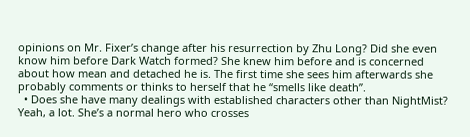opinions on Mr. Fixer’s change after his resurrection by Zhu Long? Did she even know him before Dark Watch formed? She knew him before and is concerned about how mean and detached he is. The first time she sees him afterwards she probably comments or thinks to herself that he “smells like death”.
  • Does she have many dealings with established characters other than NightMist? Yeah, a lot. She’s a normal hero who crosses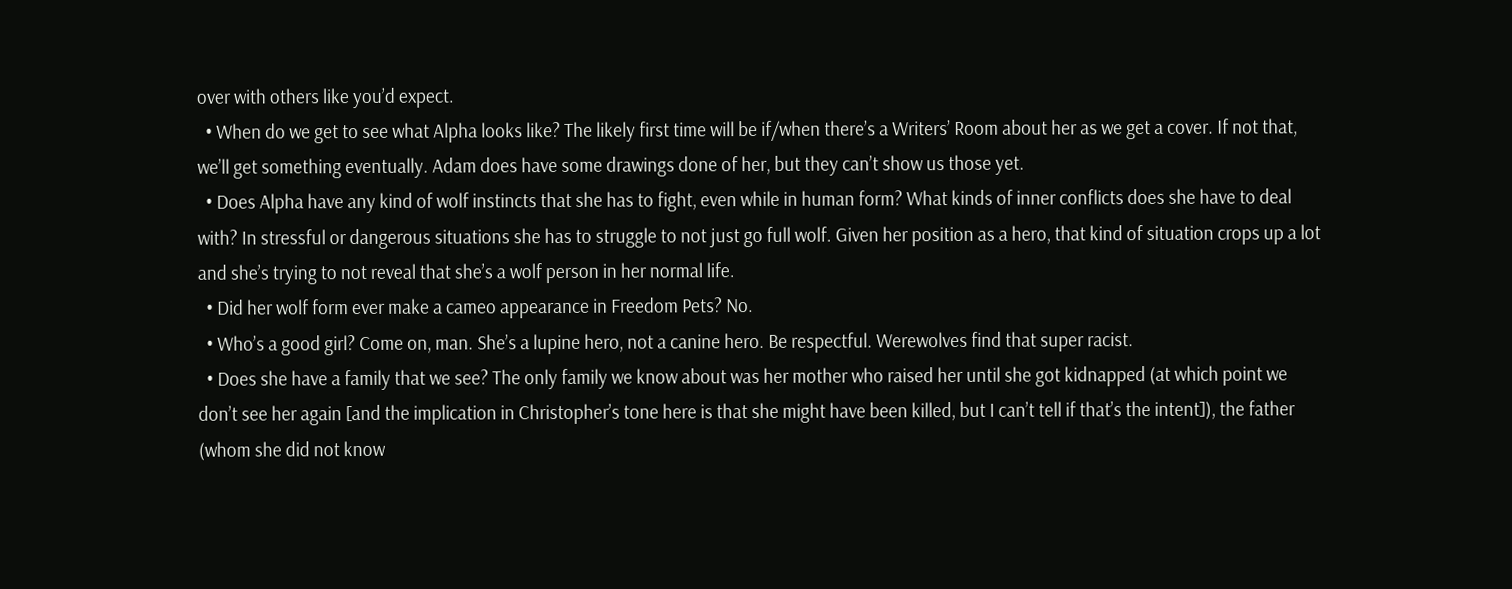over with others like you’d expect.
  • When do we get to see what Alpha looks like? The likely first time will be if/when there’s a Writers’ Room about her as we get a cover. If not that, we’ll get something eventually. Adam does have some drawings done of her, but they can’t show us those yet.
  • Does Alpha have any kind of wolf instincts that she has to fight, even while in human form? What kinds of inner conflicts does she have to deal with? In stressful or dangerous situations she has to struggle to not just go full wolf. Given her position as a hero, that kind of situation crops up a lot and she’s trying to not reveal that she’s a wolf person in her normal life.
  • Did her wolf form ever make a cameo appearance in Freedom Pets? No.
  • Who’s a good girl? Come on, man. She’s a lupine hero, not a canine hero. Be respectful. Werewolves find that super racist.
  • Does she have a family that we see? The only family we know about was her mother who raised her until she got kidnapped (at which point we don’t see her again [and the implication in Christopher’s tone here is that she might have been killed, but I can’t tell if that’s the intent]), the father (whom she did not know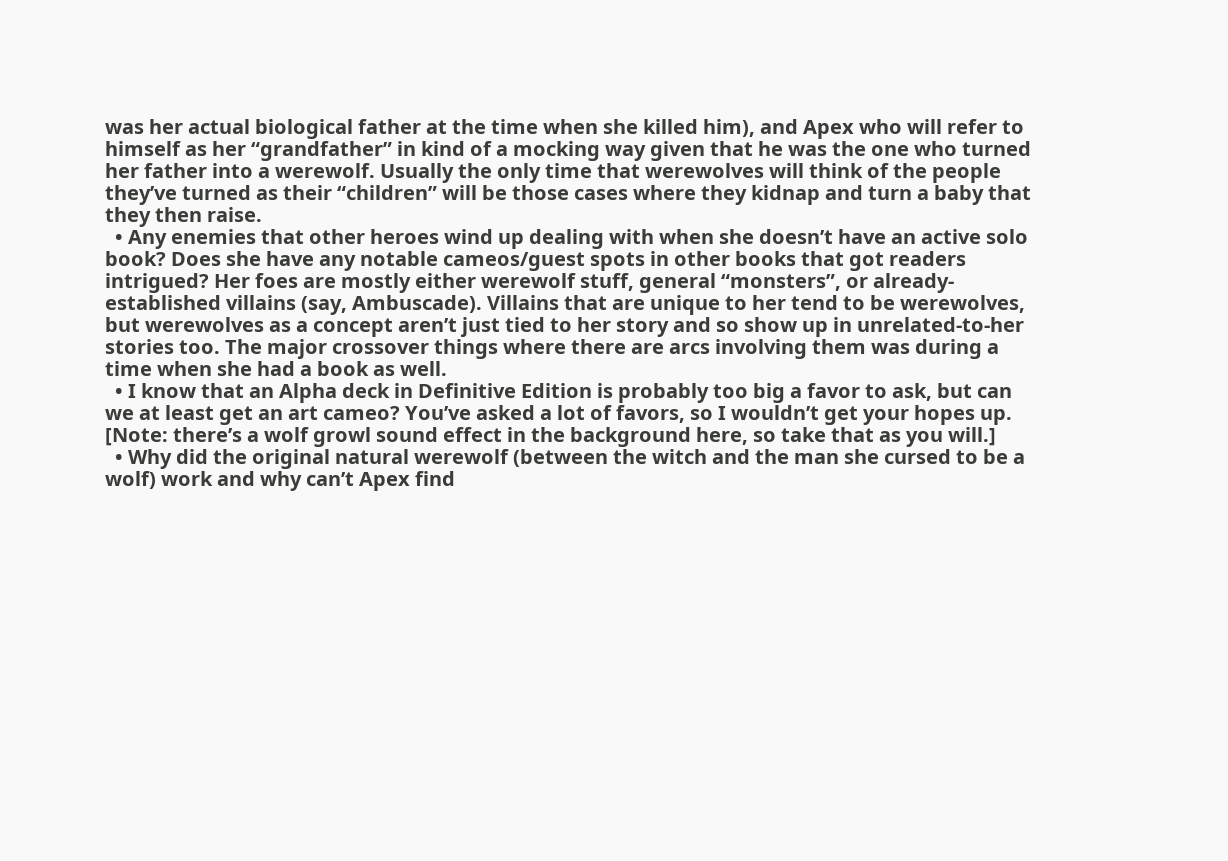was her actual biological father at the time when she killed him), and Apex who will refer to himself as her “grandfather” in kind of a mocking way given that he was the one who turned her father into a werewolf. Usually the only time that werewolves will think of the people they’ve turned as their “children” will be those cases where they kidnap and turn a baby that they then raise.
  • Any enemies that other heroes wind up dealing with when she doesn’t have an active solo book? Does she have any notable cameos/guest spots in other books that got readers intrigued? Her foes are mostly either werewolf stuff, general “monsters”, or already-established villains (say, Ambuscade). Villains that are unique to her tend to be werewolves, but werewolves as a concept aren’t just tied to her story and so show up in unrelated-to-her stories too. The major crossover things where there are arcs involving them was during a time when she had a book as well.
  • I know that an Alpha deck in Definitive Edition is probably too big a favor to ask, but can we at least get an art cameo? You’ve asked a lot of favors, so I wouldn’t get your hopes up. [Note: there’s a wolf growl sound effect in the background here, so take that as you will.]
  • Why did the original natural werewolf (between the witch and the man she cursed to be a wolf) work and why can’t Apex find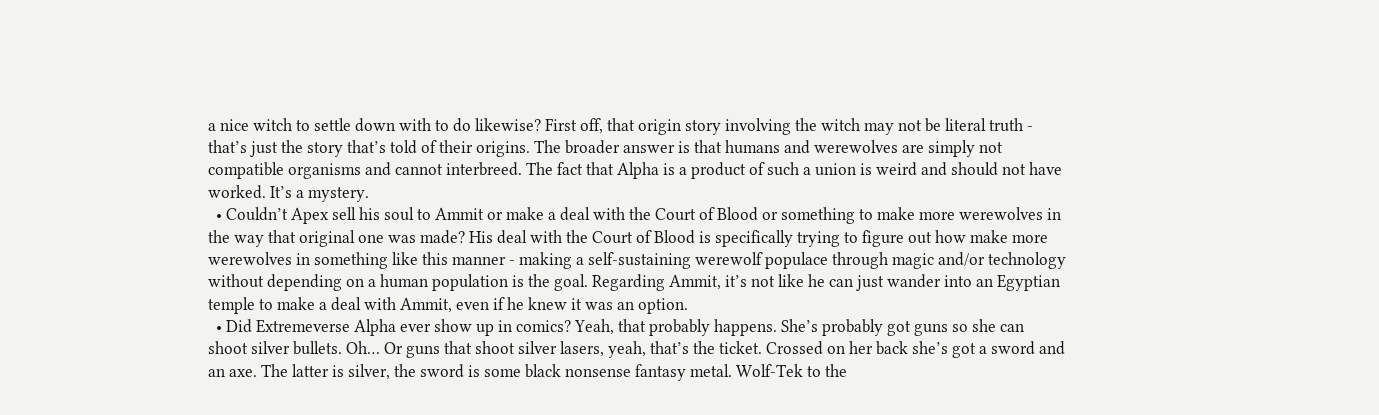a nice witch to settle down with to do likewise? First off, that origin story involving the witch may not be literal truth - that’s just the story that’s told of their origins. The broader answer is that humans and werewolves are simply not compatible organisms and cannot interbreed. The fact that Alpha is a product of such a union is weird and should not have worked. It’s a mystery.
  • Couldn’t Apex sell his soul to Ammit or make a deal with the Court of Blood or something to make more werewolves in the way that original one was made? His deal with the Court of Blood is specifically trying to figure out how make more werewolves in something like this manner - making a self-sustaining werewolf populace through magic and/or technology without depending on a human population is the goal. Regarding Ammit, it’s not like he can just wander into an Egyptian temple to make a deal with Ammit, even if he knew it was an option.
  • Did Extremeverse Alpha ever show up in comics? Yeah, that probably happens. She’s probably got guns so she can shoot silver bullets. Oh… Or guns that shoot silver lasers, yeah, that’s the ticket. Crossed on her back she’s got a sword and an axe. The latter is silver, the sword is some black nonsense fantasy metal. Wolf-Tek to the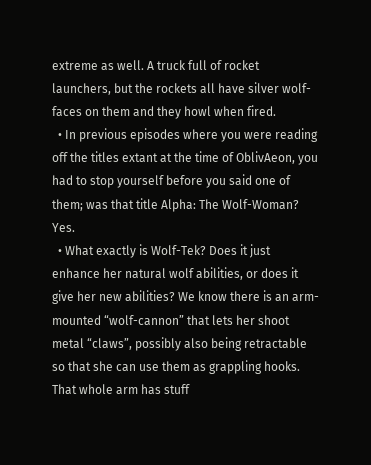extreme as well. A truck full of rocket launchers, but the rockets all have silver wolf-faces on them and they howl when fired.
  • In previous episodes where you were reading off the titles extant at the time of OblivAeon, you had to stop yourself before you said one of them; was that title Alpha: The Wolf-Woman? Yes.
  • What exactly is Wolf-Tek? Does it just enhance her natural wolf abilities, or does it give her new abilities? We know there is an arm-mounted “wolf-cannon” that lets her shoot metal “claws”, possibly also being retractable so that she can use them as grappling hooks. That whole arm has stuff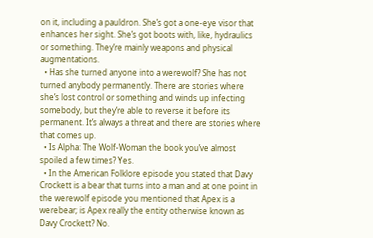on it, including a pauldron. She’s got a one-eye visor that enhances her sight. She’s got boots with, like, hydraulics or something. They’re mainly weapons and physical augmentations.
  • Has she turned anyone into a werewolf? She has not turned anybody permanently. There are stories where she’s lost control or something and winds up infecting somebody, but they’re able to reverse it before its permanent. It’s always a threat and there are stories where that comes up.
  • Is Alpha: The Wolf-Woman the book you’ve almost spoiled a few times? Yes.
  • In the American Folklore episode you stated that Davy Crockett is a bear that turns into a man and at one point in the werewolf episode you mentioned that Apex is a werebear; is Apex really the entity otherwise known as Davy Crockett? No.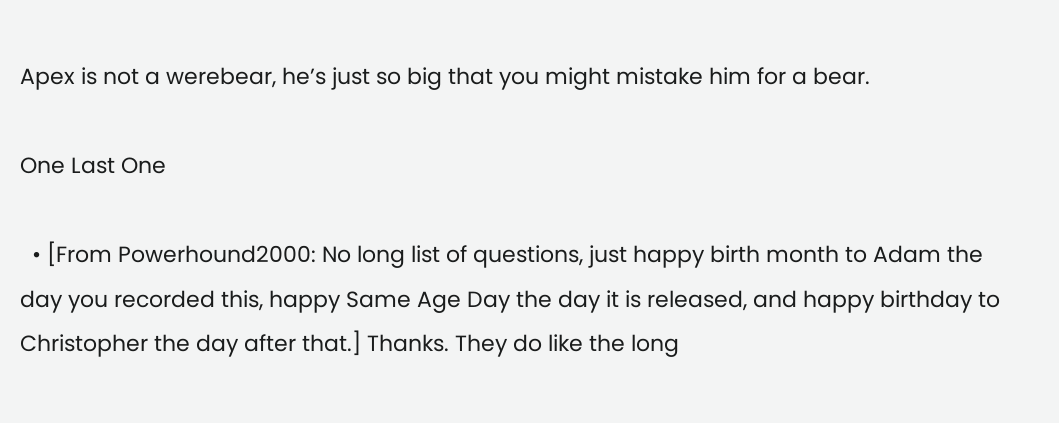Apex is not a werebear, he’s just so big that you might mistake him for a bear.

One Last One

  • [From Powerhound2000: No long list of questions, just happy birth month to Adam the day you recorded this, happy Same Age Day the day it is released, and happy birthday to Christopher the day after that.] Thanks. They do like the long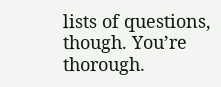lists of questions, though. You’re thorough.